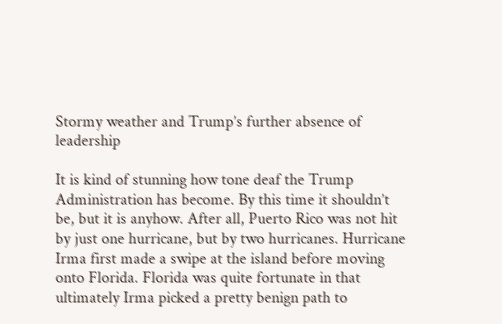Stormy weather and Trump’s further absence of leadership

It is kind of stunning how tone deaf the Trump Administration has become. By this time it shouldn’t be, but it is anyhow. After all, Puerto Rico was not hit by just one hurricane, but by two hurricanes. Hurricane Irma first made a swipe at the island before moving onto Florida. Florida was quite fortunate in that ultimately Irma picked a pretty benign path to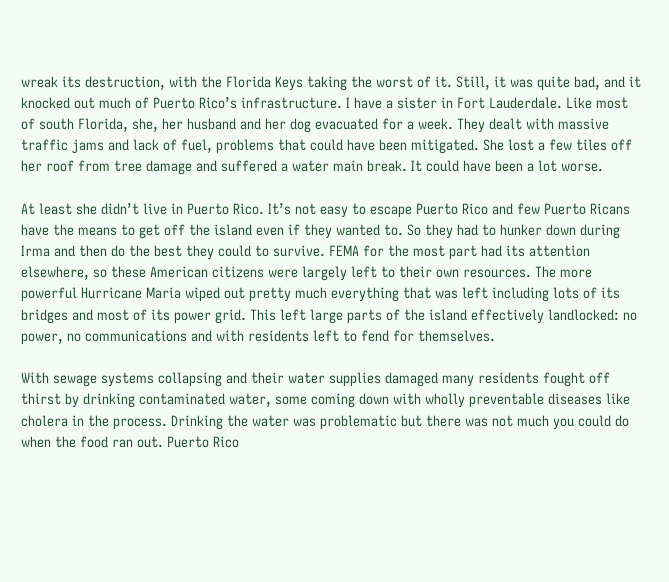wreak its destruction, with the Florida Keys taking the worst of it. Still, it was quite bad, and it knocked out much of Puerto Rico’s infrastructure. I have a sister in Fort Lauderdale. Like most of south Florida, she, her husband and her dog evacuated for a week. They dealt with massive traffic jams and lack of fuel, problems that could have been mitigated. She lost a few tiles off her roof from tree damage and suffered a water main break. It could have been a lot worse.

At least she didn’t live in Puerto Rico. It’s not easy to escape Puerto Rico and few Puerto Ricans have the means to get off the island even if they wanted to. So they had to hunker down during Irma and then do the best they could to survive. FEMA for the most part had its attention elsewhere, so these American citizens were largely left to their own resources. The more powerful Hurricane Maria wiped out pretty much everything that was left including lots of its bridges and most of its power grid. This left large parts of the island effectively landlocked: no power, no communications and with residents left to fend for themselves.

With sewage systems collapsing and their water supplies damaged many residents fought off thirst by drinking contaminated water, some coming down with wholly preventable diseases like cholera in the process. Drinking the water was problematic but there was not much you could do when the food ran out. Puerto Rico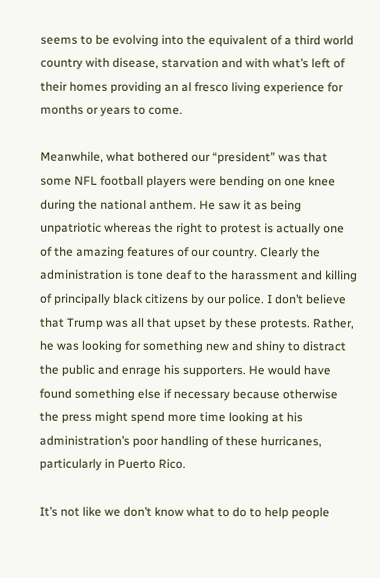seems to be evolving into the equivalent of a third world country with disease, starvation and with what’s left of their homes providing an al fresco living experience for months or years to come.

Meanwhile, what bothered our “president” was that some NFL football players were bending on one knee during the national anthem. He saw it as being unpatriotic whereas the right to protest is actually one of the amazing features of our country. Clearly the administration is tone deaf to the harassment and killing of principally black citizens by our police. I don’t believe that Trump was all that upset by these protests. Rather, he was looking for something new and shiny to distract the public and enrage his supporters. He would have found something else if necessary because otherwise the press might spend more time looking at his administration’s poor handling of these hurricanes, particularly in Puerto Rico.

It’s not like we don’t know what to do to help people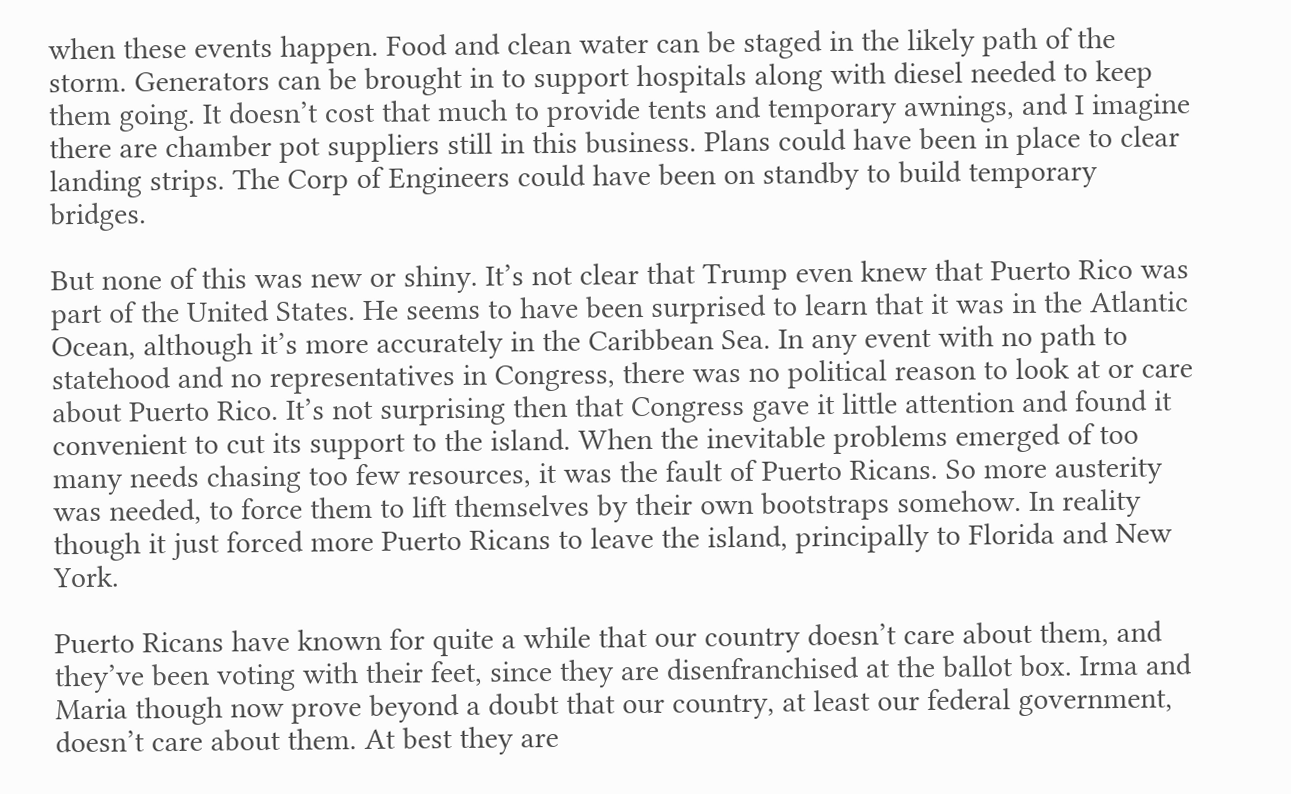when these events happen. Food and clean water can be staged in the likely path of the storm. Generators can be brought in to support hospitals along with diesel needed to keep them going. It doesn’t cost that much to provide tents and temporary awnings, and I imagine there are chamber pot suppliers still in this business. Plans could have been in place to clear landing strips. The Corp of Engineers could have been on standby to build temporary bridges.

But none of this was new or shiny. It’s not clear that Trump even knew that Puerto Rico was part of the United States. He seems to have been surprised to learn that it was in the Atlantic Ocean, although it’s more accurately in the Caribbean Sea. In any event with no path to statehood and no representatives in Congress, there was no political reason to look at or care about Puerto Rico. It’s not surprising then that Congress gave it little attention and found it convenient to cut its support to the island. When the inevitable problems emerged of too many needs chasing too few resources, it was the fault of Puerto Ricans. So more austerity was needed, to force them to lift themselves by their own bootstraps somehow. In reality though it just forced more Puerto Ricans to leave the island, principally to Florida and New York.

Puerto Ricans have known for quite a while that our country doesn’t care about them, and they’ve been voting with their feet, since they are disenfranchised at the ballot box. Irma and Maria though now prove beyond a doubt that our country, at least our federal government, doesn’t care about them. At best they are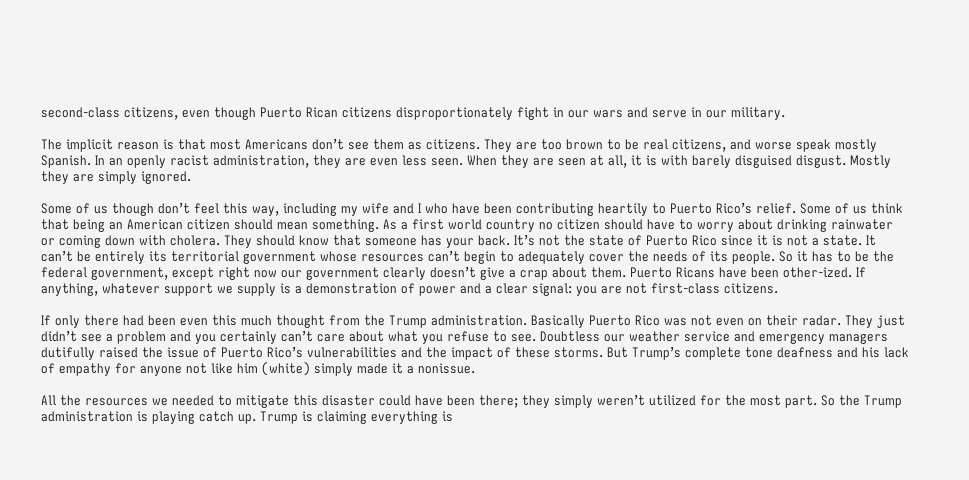second-class citizens, even though Puerto Rican citizens disproportionately fight in our wars and serve in our military.

The implicit reason is that most Americans don’t see them as citizens. They are too brown to be real citizens, and worse speak mostly Spanish. In an openly racist administration, they are even less seen. When they are seen at all, it is with barely disguised disgust. Mostly they are simply ignored.

Some of us though don’t feel this way, including my wife and I who have been contributing heartily to Puerto Rico’s relief. Some of us think that being an American citizen should mean something. As a first world country no citizen should have to worry about drinking rainwater or coming down with cholera. They should know that someone has your back. It’s not the state of Puerto Rico since it is not a state. It can’t be entirely its territorial government whose resources can’t begin to adequately cover the needs of its people. So it has to be the federal government, except right now our government clearly doesn’t give a crap about them. Puerto Ricans have been other-ized. If anything, whatever support we supply is a demonstration of power and a clear signal: you are not first-class citizens.

If only there had been even this much thought from the Trump administration. Basically Puerto Rico was not even on their radar. They just didn’t see a problem and you certainly can’t care about what you refuse to see. Doubtless our weather service and emergency managers dutifully raised the issue of Puerto Rico’s vulnerabilities and the impact of these storms. But Trump’s complete tone deafness and his lack of empathy for anyone not like him (white) simply made it a nonissue.

All the resources we needed to mitigate this disaster could have been there; they simply weren’t utilized for the most part. So the Trump administration is playing catch up. Trump is claiming everything is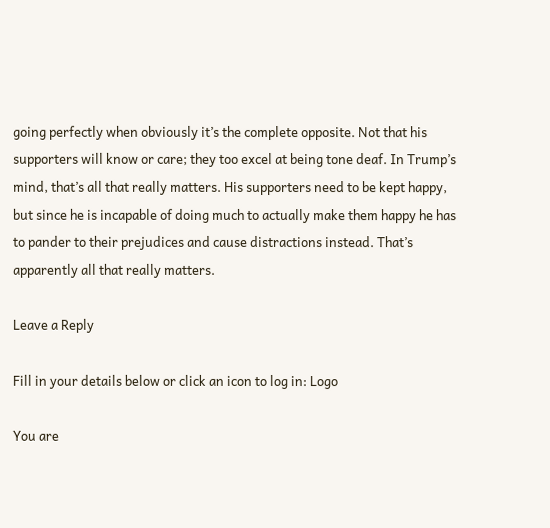going perfectly when obviously it’s the complete opposite. Not that his supporters will know or care; they too excel at being tone deaf. In Trump’s mind, that’s all that really matters. His supporters need to be kept happy, but since he is incapable of doing much to actually make them happy he has to pander to their prejudices and cause distractions instead. That’s apparently all that really matters.

Leave a Reply

Fill in your details below or click an icon to log in: Logo

You are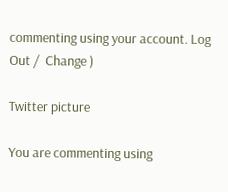commenting using your account. Log Out /  Change )

Twitter picture

You are commenting using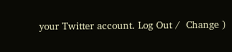your Twitter account. Log Out /  Change )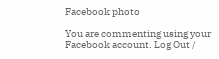Facebook photo

You are commenting using your Facebook account. Log Out /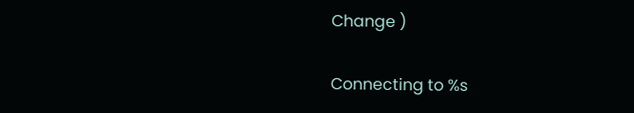Change )

Connecting to %s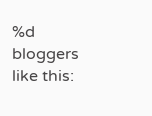%d bloggers like this: